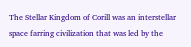The Stellar Kingdom of Corill was an interstellar space farring civilization that was led by the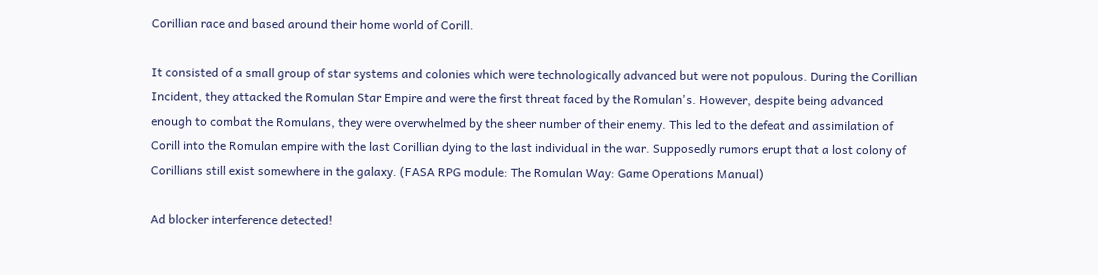Corillian race and based around their home world of Corill.

It consisted of a small group of star systems and colonies which were technologically advanced but were not populous. During the Corillian Incident, they attacked the Romulan Star Empire and were the first threat faced by the Romulan's. However, despite being advanced enough to combat the Romulans, they were overwhelmed by the sheer number of their enemy. This led to the defeat and assimilation of Corill into the Romulan empire with the last Corillian dying to the last individual in the war. Supposedly rumors erupt that a lost colony of Corillians still exist somewhere in the galaxy. (FASA RPG module: The Romulan Way: Game Operations Manual)

Ad blocker interference detected!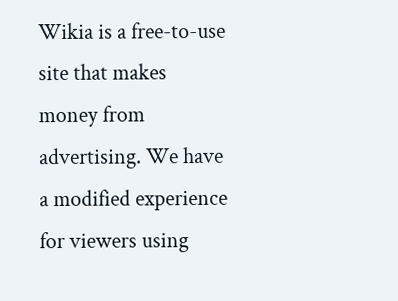Wikia is a free-to-use site that makes money from advertising. We have a modified experience for viewers using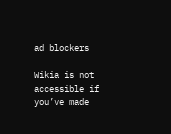ad blockers

Wikia is not accessible if you’ve made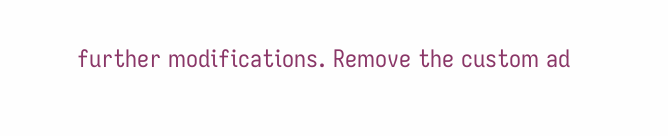further modifications. Remove the custom ad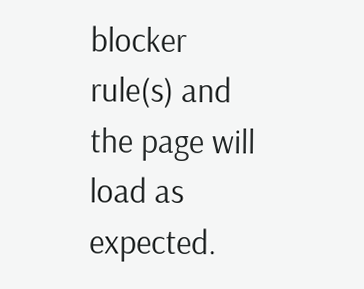blocker rule(s) and the page will load as expected.